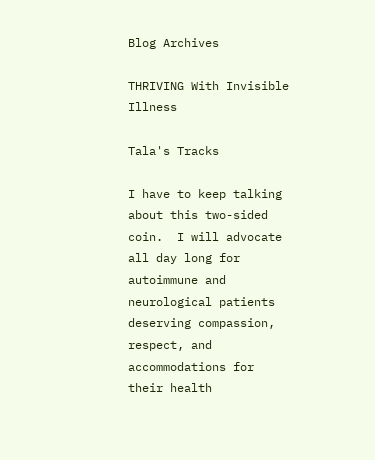Blog Archives

THRIVING With Invisible Illness

Tala's Tracks

I have to keep talking about this two-sided coin.  I will advocate all day long for autoimmune and neurological patients deserving compassion, respect, and accommodations for their health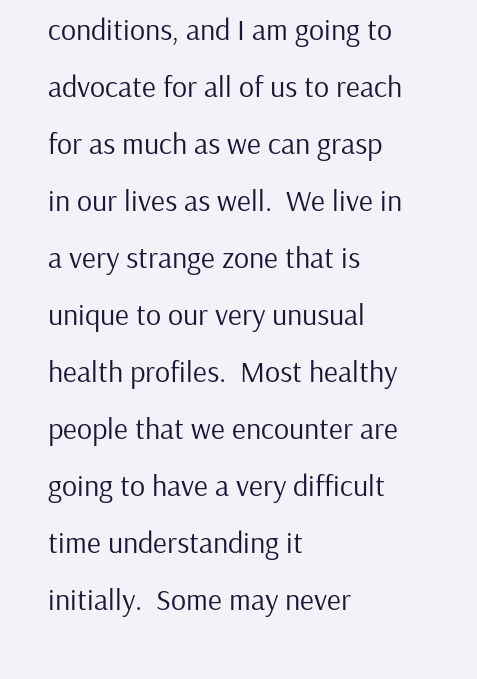conditions, and I am going to advocate for all of us to reach for as much as we can grasp in our lives as well.  We live in a very strange zone that is unique to our very unusual health profiles.  Most healthy people that we encounter are going to have a very difficult time understanding it initially.  Some may never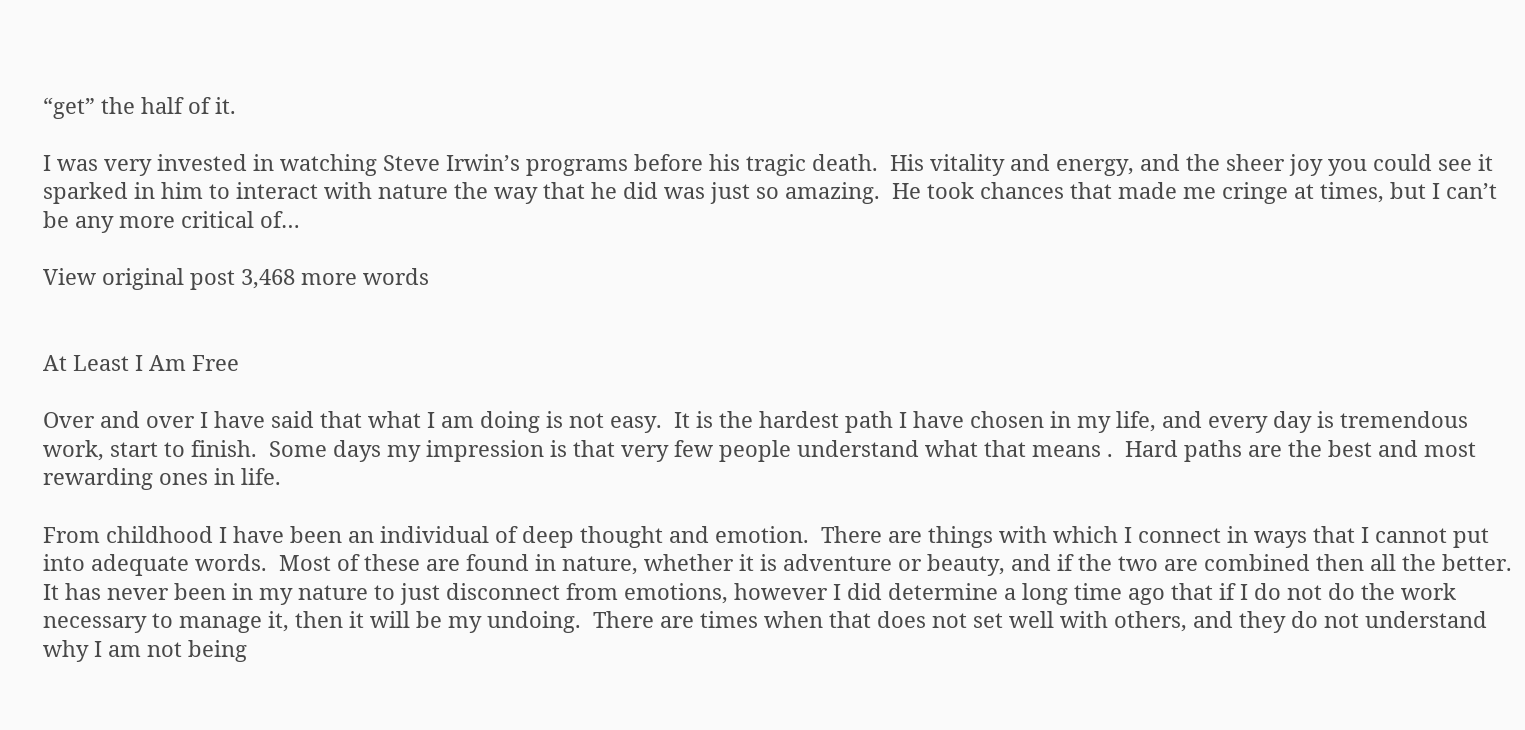“get” the half of it.

I was very invested in watching Steve Irwin’s programs before his tragic death.  His vitality and energy, and the sheer joy you could see it sparked in him to interact with nature the way that he did was just so amazing.  He took chances that made me cringe at times, but I can’t be any more critical of…

View original post 3,468 more words


At Least I Am Free

Over and over I have said that what I am doing is not easy.  It is the hardest path I have chosen in my life, and every day is tremendous work, start to finish.  Some days my impression is that very few people understand what that means .  Hard paths are the best and most rewarding ones in life.

From childhood I have been an individual of deep thought and emotion.  There are things with which I connect in ways that I cannot put into adequate words.  Most of these are found in nature, whether it is adventure or beauty, and if the two are combined then all the better.  It has never been in my nature to just disconnect from emotions, however I did determine a long time ago that if I do not do the work necessary to manage it, then it will be my undoing.  There are times when that does not set well with others, and they do not understand why I am not being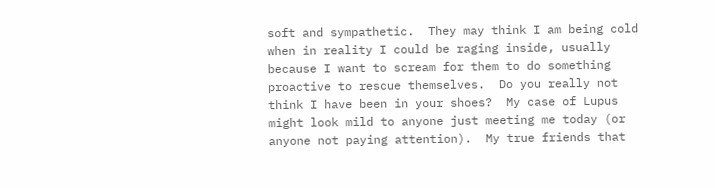soft and sympathetic.  They may think I am being cold when in reality I could be raging inside, usually because I want to scream for them to do something proactive to rescue themselves.  Do you really not think I have been in your shoes?  My case of Lupus might look mild to anyone just meeting me today (or anyone not paying attention).  My true friends that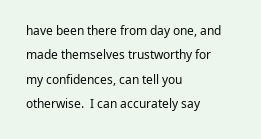have been there from day one, and made themselves trustworthy for my confidences, can tell you otherwise.  I can accurately say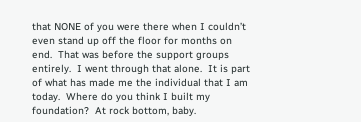that NONE of you were there when I couldn’t even stand up off the floor for months on end.  That was before the support groups entirely.  I went through that alone.  It is part of what has made me the individual that I am today.  Where do you think I built my foundation?  At rock bottom, baby.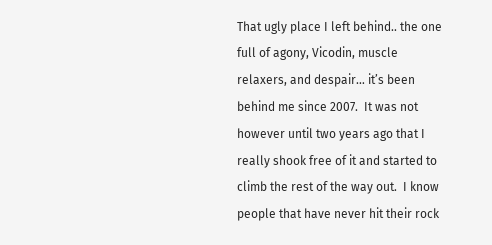That ugly place I left behind.. the one full of agony, Vicodin, muscle relaxers, and despair… it’s been behind me since 2007.  It was not however until two years ago that I really shook free of it and started to climb the rest of the way out.  I know people that have never hit their rock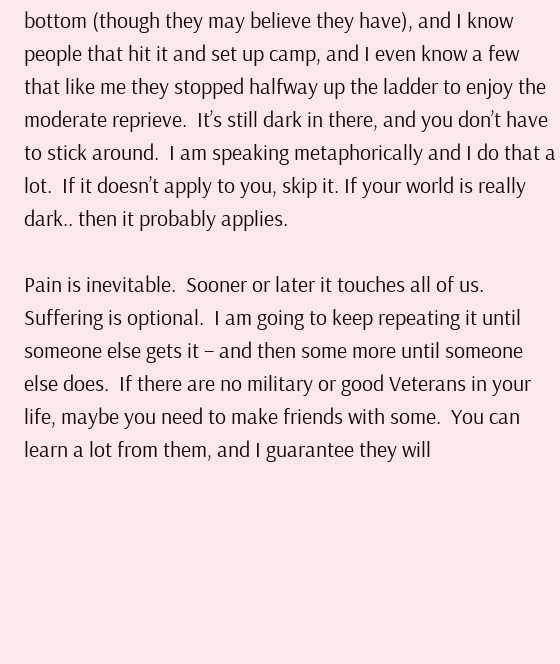bottom (though they may believe they have), and I know people that hit it and set up camp, and I even know a few that like me they stopped halfway up the ladder to enjoy the moderate reprieve.  It’s still dark in there, and you don’t have to stick around.  I am speaking metaphorically and I do that a lot.  If it doesn’t apply to you, skip it. If your world is really dark.. then it probably applies.

Pain is inevitable.  Sooner or later it touches all of us.  Suffering is optional.  I am going to keep repeating it until someone else gets it – and then some more until someone else does.  If there are no military or good Veterans in your life, maybe you need to make friends with some.  You can learn a lot from them, and I guarantee they will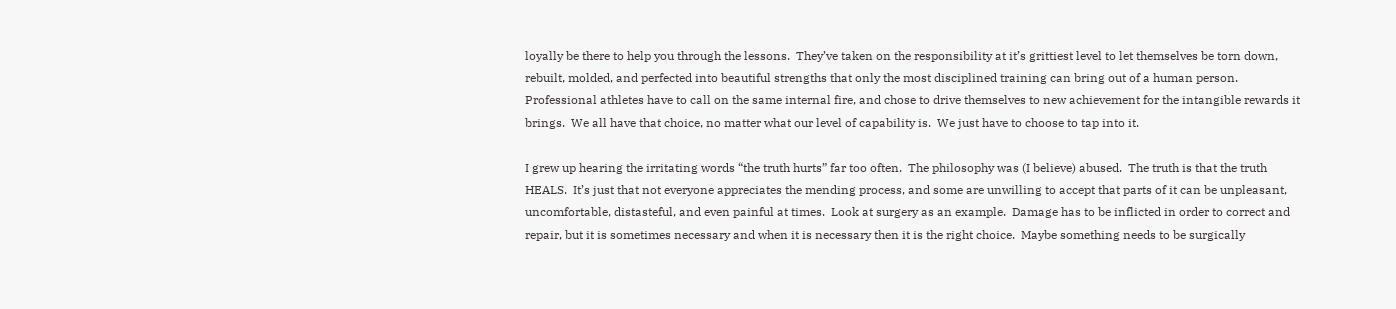loyally be there to help you through the lessons.  They’ve taken on the responsibility at it’s grittiest level to let themselves be torn down, rebuilt, molded, and perfected into beautiful strengths that only the most disciplined training can bring out of a human person.  Professional athletes have to call on the same internal fire, and chose to drive themselves to new achievement for the intangible rewards it brings.  We all have that choice, no matter what our level of capability is.  We just have to choose to tap into it.

I grew up hearing the irritating words “the truth hurts” far too often.  The philosophy was (I believe) abused.  The truth is that the truth HEALS.  It’s just that not everyone appreciates the mending process, and some are unwilling to accept that parts of it can be unpleasant, uncomfortable, distasteful, and even painful at times.  Look at surgery as an example.  Damage has to be inflicted in order to correct and repair, but it is sometimes necessary and when it is necessary then it is the right choice.  Maybe something needs to be surgically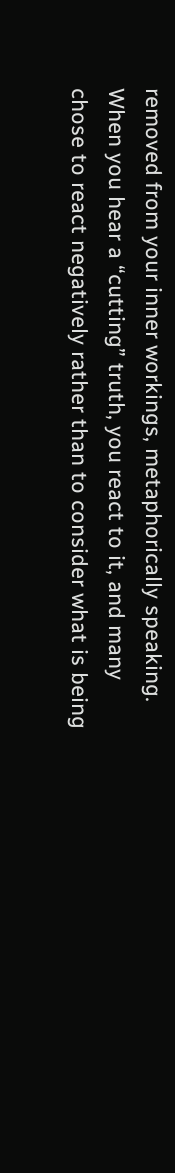removed from your inner workings, metaphorically speaking.  When you hear a “cutting” truth, you react to it, and many chose to react negatively rather than to consider what is being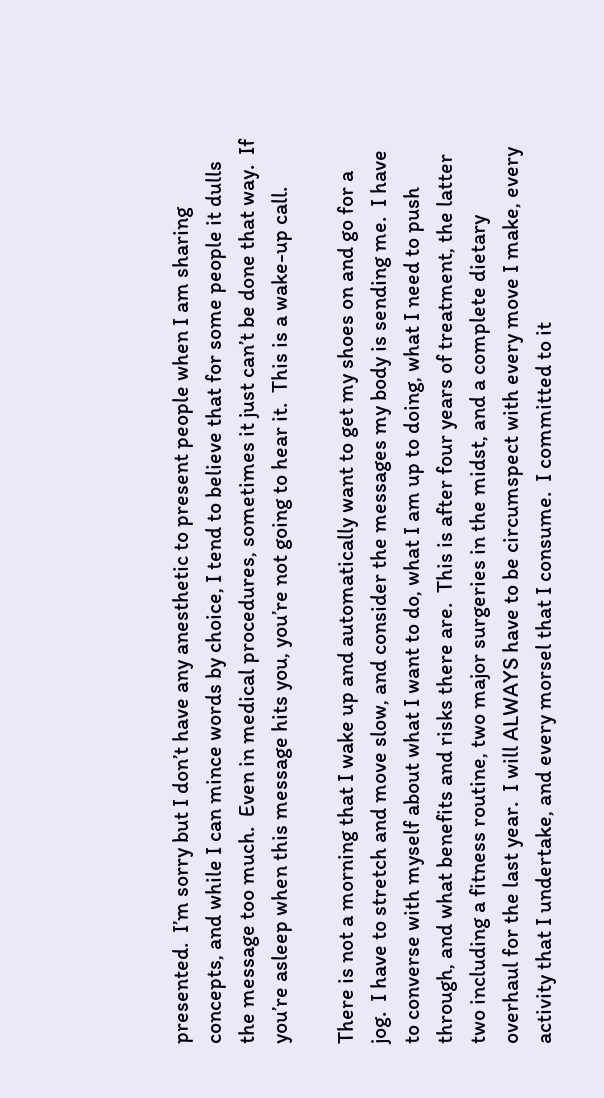presented.  I’m sorry but I don’t have any anesthetic to present people when I am sharing concepts, and while I can mince words by choice, I tend to believe that for some people it dulls the message too much.  Even in medical procedures, sometimes it just can’t be done that way.  If you’re asleep when this message hits you, you’re not going to hear it.  This is a wake-up call.

There is not a morning that I wake up and automatically want to get my shoes on and go for a jog.  I have to stretch and move slow, and consider the messages my body is sending me.  I have to converse with myself about what I want to do, what I am up to doing, what I need to push through, and what benefits and risks there are.  This is after four years of treatment, the latter two including a fitness routine, two major surgeries in the midst, and a complete dietary overhaul for the last year.  I will ALWAYS have to be circumspect with every move I make, every activity that I undertake, and every morsel that I consume.  I committed to it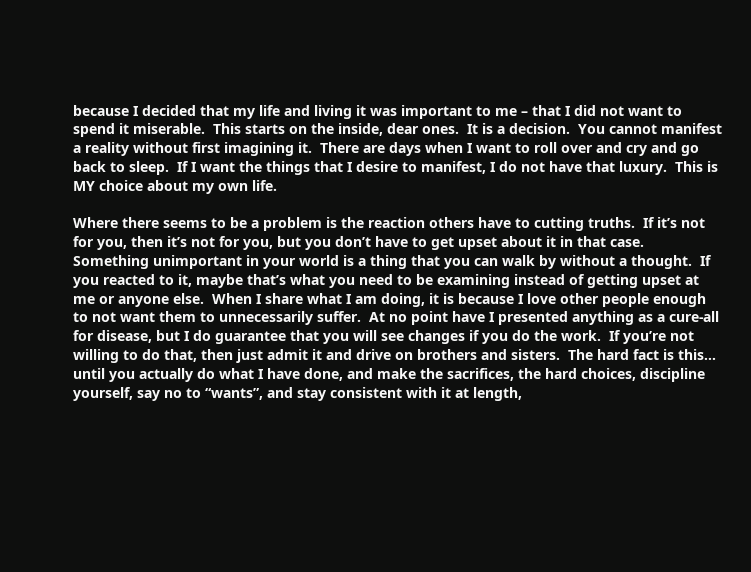because I decided that my life and living it was important to me – that I did not want to spend it miserable.  This starts on the inside, dear ones.  It is a decision.  You cannot manifest a reality without first imagining it.  There are days when I want to roll over and cry and go back to sleep.  If I want the things that I desire to manifest, I do not have that luxury.  This is MY choice about my own life.

Where there seems to be a problem is the reaction others have to cutting truths.  If it’s not for you, then it’s not for you, but you don’t have to get upset about it in that case.  Something unimportant in your world is a thing that you can walk by without a thought.  If you reacted to it, maybe that’s what you need to be examining instead of getting upset at me or anyone else.  When I share what I am doing, it is because I love other people enough to not want them to unnecessarily suffer.  At no point have I presented anything as a cure-all for disease, but I do guarantee that you will see changes if you do the work.  If you’re not willing to do that, then just admit it and drive on brothers and sisters.  The hard fact is this… until you actually do what I have done, and make the sacrifices, the hard choices, discipline yourself, say no to “wants”, and stay consistent with it at length,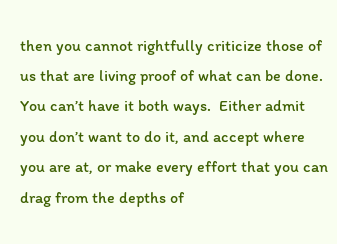then you cannot rightfully criticize those of us that are living proof of what can be done.  You can’t have it both ways.  Either admit you don’t want to do it, and accept where you are at, or make every effort that you can drag from the depths of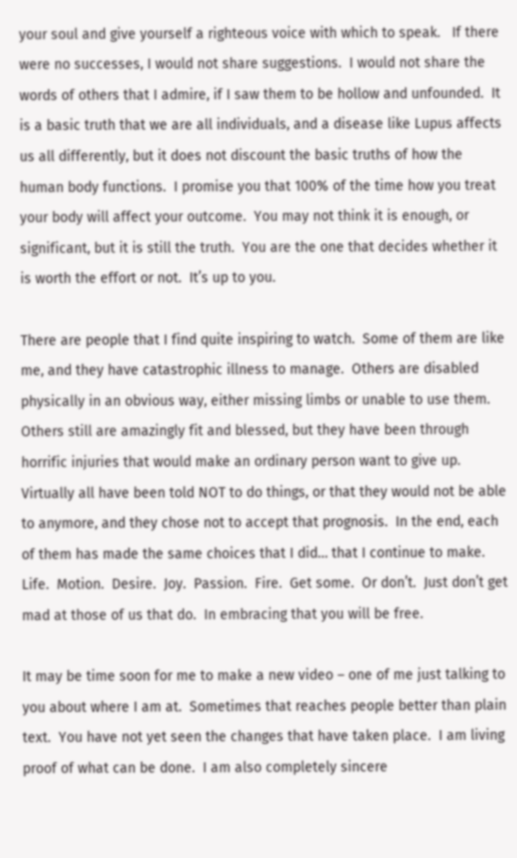your soul and give yourself a righteous voice with which to speak.   If there were no successes, I would not share suggestions.  I would not share the words of others that I admire, if I saw them to be hollow and unfounded.  It is a basic truth that we are all individuals, and a disease like Lupus affects us all differently, but it does not discount the basic truths of how the human body functions.  I promise you that 100% of the time how you treat your body will affect your outcome.  You may not think it is enough, or significant, but it is still the truth.  You are the one that decides whether it is worth the effort or not.  It’s up to you.

There are people that I find quite inspiring to watch.  Some of them are like me, and they have catastrophic illness to manage.  Others are disabled physically in an obvious way, either missing limbs or unable to use them.  Others still are amazingly fit and blessed, but they have been through horrific injuries that would make an ordinary person want to give up.  Virtually all have been told NOT to do things, or that they would not be able to anymore, and they chose not to accept that prognosis.  In the end, each of them has made the same choices that I did… that I continue to make.  Life.  Motion.  Desire.  Joy.  Passion.  Fire.  Get some.  Or don’t.  Just don’t get mad at those of us that do.  In embracing that you will be free.

It may be time soon for me to make a new video – one of me just talking to you about where I am at.  Sometimes that reaches people better than plain text.  You have not yet seen the changes that have taken place.  I am living proof of what can be done.  I am also completely sincere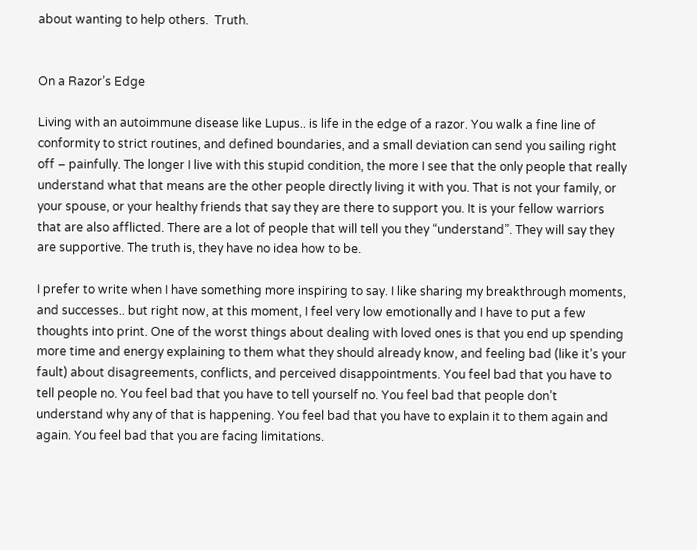about wanting to help others.  Truth.


On a Razor’s Edge

Living with an autoimmune disease like Lupus.. is life in the edge of a razor. You walk a fine line of conformity to strict routines, and defined boundaries, and a small deviation can send you sailing right off – painfully. The longer I live with this stupid condition, the more I see that the only people that really understand what that means are the other people directly living it with you. That is not your family, or your spouse, or your healthy friends that say they are there to support you. It is your fellow warriors that are also afflicted. There are a lot of people that will tell you they “understand”. They will say they are supportive. The truth is, they have no idea how to be.

I prefer to write when I have something more inspiring to say. I like sharing my breakthrough moments, and successes.. but right now, at this moment, I feel very low emotionally and I have to put a few thoughts into print. One of the worst things about dealing with loved ones is that you end up spending more time and energy explaining to them what they should already know, and feeling bad (like it’s your fault) about disagreements, conflicts, and perceived disappointments. You feel bad that you have to tell people no. You feel bad that you have to tell yourself no. You feel bad that people don’t understand why any of that is happening. You feel bad that you have to explain it to them again and again. You feel bad that you are facing limitations.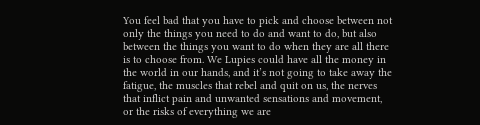You feel bad that you have to pick and choose between not only the things you need to do and want to do, but also between the things you want to do when they are all there is to choose from. We Lupies could have all the money in the world in our hands, and it’s not going to take away the fatigue, the muscles that rebel and quit on us, the nerves that inflict pain and unwanted sensations and movement, or the risks of everything we are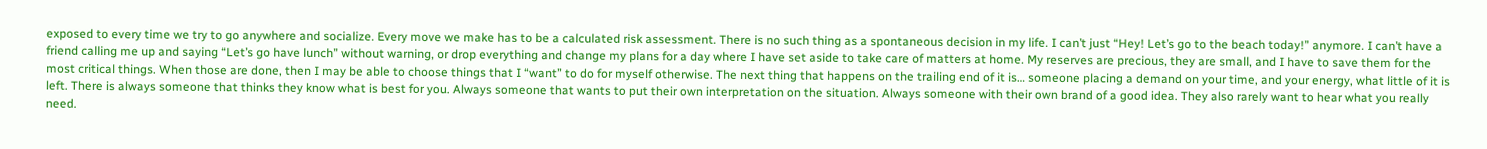exposed to every time we try to go anywhere and socialize. Every move we make has to be a calculated risk assessment. There is no such thing as a spontaneous decision in my life. I can’t just “Hey! Let’s go to the beach today!” anymore. I can’t have a friend calling me up and saying “Let’s go have lunch” without warning, or drop everything and change my plans for a day where I have set aside to take care of matters at home. My reserves are precious, they are small, and I have to save them for the most critical things. When those are done, then I may be able to choose things that I “want” to do for myself otherwise. The next thing that happens on the trailing end of it is… someone placing a demand on your time, and your energy, what little of it is left. There is always someone that thinks they know what is best for you. Always someone that wants to put their own interpretation on the situation. Always someone with their own brand of a good idea. They also rarely want to hear what you really need.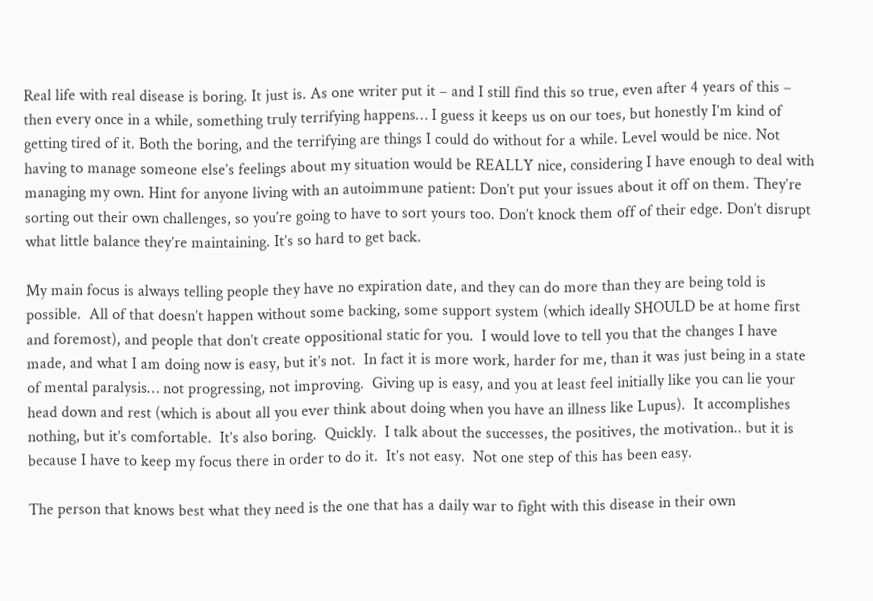Real life with real disease is boring. It just is. As one writer put it – and I still find this so true, even after 4 years of this – then every once in a while, something truly terrifying happens… I guess it keeps us on our toes, but honestly I’m kind of getting tired of it. Both the boring, and the terrifying are things I could do without for a while. Level would be nice. Not having to manage someone else’s feelings about my situation would be REALLY nice, considering I have enough to deal with managing my own. Hint for anyone living with an autoimmune patient: Don’t put your issues about it off on them. They’re sorting out their own challenges, so you’re going to have to sort yours too. Don’t knock them off of their edge. Don’t disrupt what little balance they’re maintaining. It’s so hard to get back.

My main focus is always telling people they have no expiration date, and they can do more than they are being told is possible.  All of that doesn’t happen without some backing, some support system (which ideally SHOULD be at home first and foremost), and people that don’t create oppositional static for you.  I would love to tell you that the changes I have made, and what I am doing now is easy, but it’s not.  In fact it is more work, harder for me, than it was just being in a state of mental paralysis… not progressing, not improving.  Giving up is easy, and you at least feel initially like you can lie your head down and rest (which is about all you ever think about doing when you have an illness like Lupus).  It accomplishes nothing, but it’s comfortable.  It’s also boring.  Quickly.  I talk about the successes, the positives, the motivation.. but it is because I have to keep my focus there in order to do it.  It’s not easy.  Not one step of this has been easy.

The person that knows best what they need is the one that has a daily war to fight with this disease in their own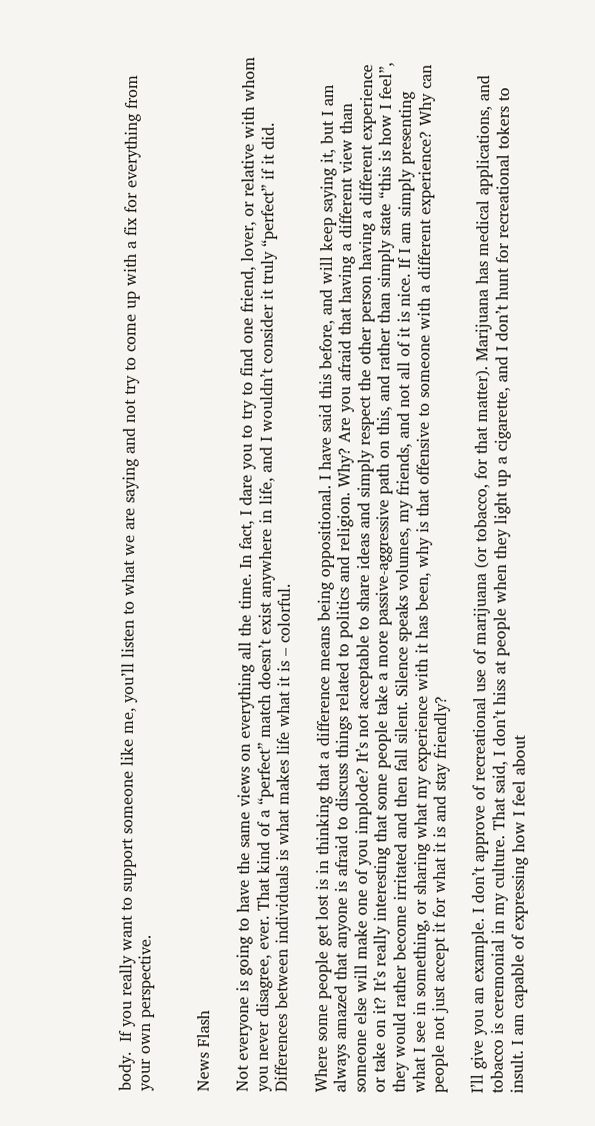body.  If you really want to support someone like me, you’ll listen to what we are saying and not try to come up with a fix for everything from your own perspective.


News Flash

Not everyone is going to have the same views on everything all the time. In fact, I dare you to try to find one friend, lover, or relative with whom you never disagree, ever. That kind of a “perfect” match doesn’t exist anywhere in life, and I wouldn’t consider it truly “perfect” if it did. Differences between individuals is what makes life what it is – colorful.

Where some people get lost is in thinking that a difference means being oppositional. I have said this before, and will keep saying it, but I am always amazed that anyone is afraid to discuss things related to politics and religion. Why? Are you afraid that having a different view than someone else will make one of you implode? It’s not acceptable to share ideas and simply respect the other person having a different experience or take on it? It’s really interesting that some people take a more passive-aggressive path on this, and rather than simply state “this is how I feel”, they would rather become irritated and then fall silent. Silence speaks volumes, my friends, and not all of it is nice. If I am simply presenting what I see in something, or sharing what my experience with it has been, why is that offensive to someone with a different experience? Why can people not just accept it for what it is and stay friendly?

I’ll give you an example. I don’t approve of recreational use of marijuana (or tobacco, for that matter). Marijuana has medical applications, and tobacco is ceremonial in my culture. That said, I don’t hiss at people when they light up a cigarette, and I don’t hunt for recreational tokers to insult. I am capable of expressing how I feel about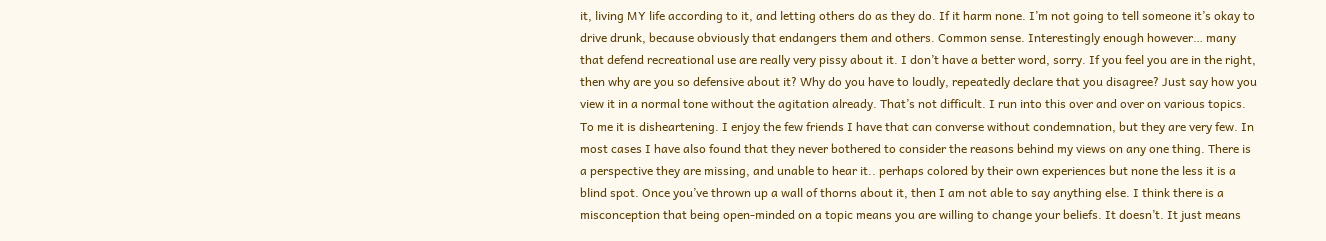it, living MY life according to it, and letting others do as they do. If it harm none. I’m not going to tell someone it’s okay to drive drunk, because obviously that endangers them and others. Common sense. Interestingly enough however… many that defend recreational use are really very pissy about it. I don’t have a better word, sorry. If you feel you are in the right, then why are you so defensive about it? Why do you have to loudly, repeatedly declare that you disagree? Just say how you view it in a normal tone without the agitation already. That’s not difficult. I run into this over and over on various topics. To me it is disheartening. I enjoy the few friends I have that can converse without condemnation, but they are very few. In most cases I have also found that they never bothered to consider the reasons behind my views on any one thing. There is a perspective they are missing, and unable to hear it.. perhaps colored by their own experiences but none the less it is a blind spot. Once you’ve thrown up a wall of thorns about it, then I am not able to say anything else. I think there is a misconception that being open-minded on a topic means you are willing to change your beliefs. It doesn’t. It just means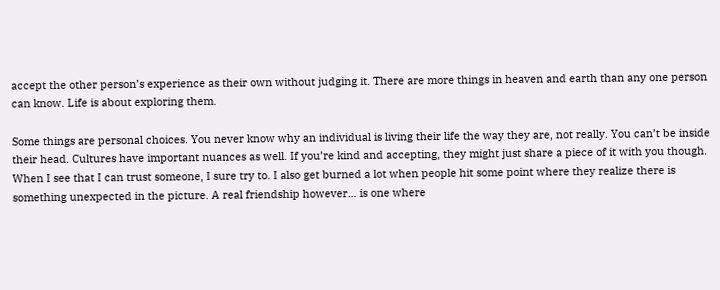accept the other person’s experience as their own without judging it. There are more things in heaven and earth than any one person can know. Life is about exploring them.

Some things are personal choices. You never know why an individual is living their life the way they are, not really. You can’t be inside their head. Cultures have important nuances as well. If you’re kind and accepting, they might just share a piece of it with you though. When I see that I can trust someone, I sure try to. I also get burned a lot when people hit some point where they realize there is something unexpected in the picture. A real friendship however… is one where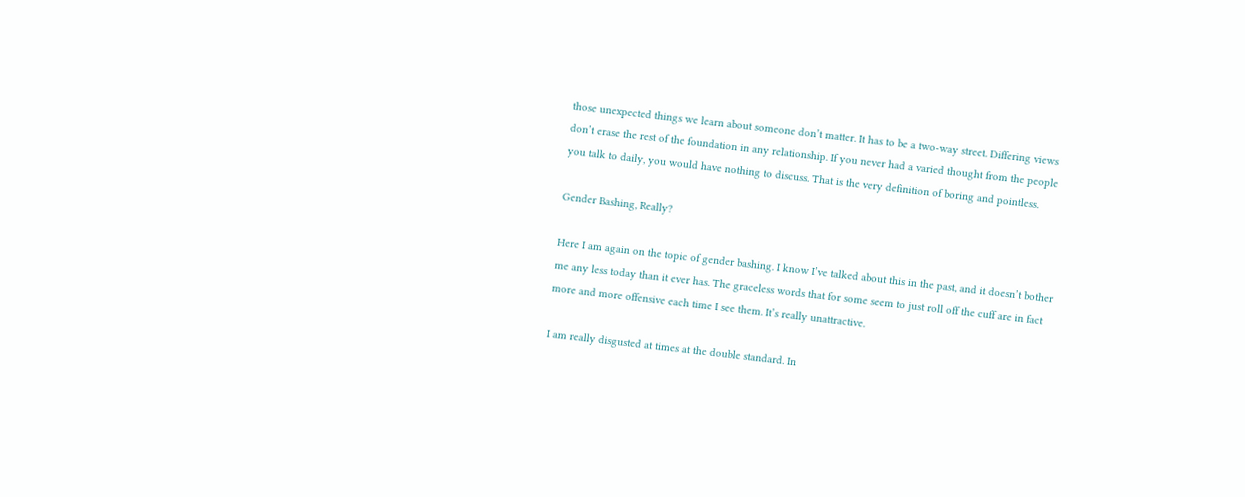those unexpected things we learn about someone don’t matter. It has to be a two-way street. Differing views don’t erase the rest of the foundation in any relationship. If you never had a varied thought from the people you talk to daily, you would have nothing to discuss. That is the very definition of boring and pointless.

Gender Bashing, Really?

Here I am again on the topic of gender bashing. I know I’ve talked about this in the past, and it doesn’t bother me any less today than it ever has. The graceless words that for some seem to just roll off the cuff are in fact more and more offensive each time I see them. It’s really unattractive.

I am really disgusted at times at the double standard. In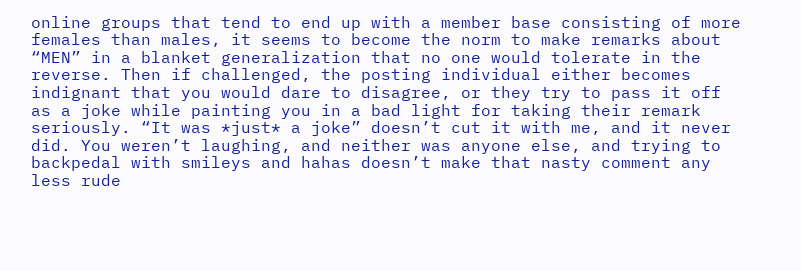online groups that tend to end up with a member base consisting of more females than males, it seems to become the norm to make remarks about “MEN” in a blanket generalization that no one would tolerate in the reverse. Then if challenged, the posting individual either becomes indignant that you would dare to disagree, or they try to pass it off as a joke while painting you in a bad light for taking their remark seriously. “It was *just* a joke” doesn’t cut it with me, and it never did. You weren’t laughing, and neither was anyone else, and trying to backpedal with smileys and hahas doesn’t make that nasty comment any less rude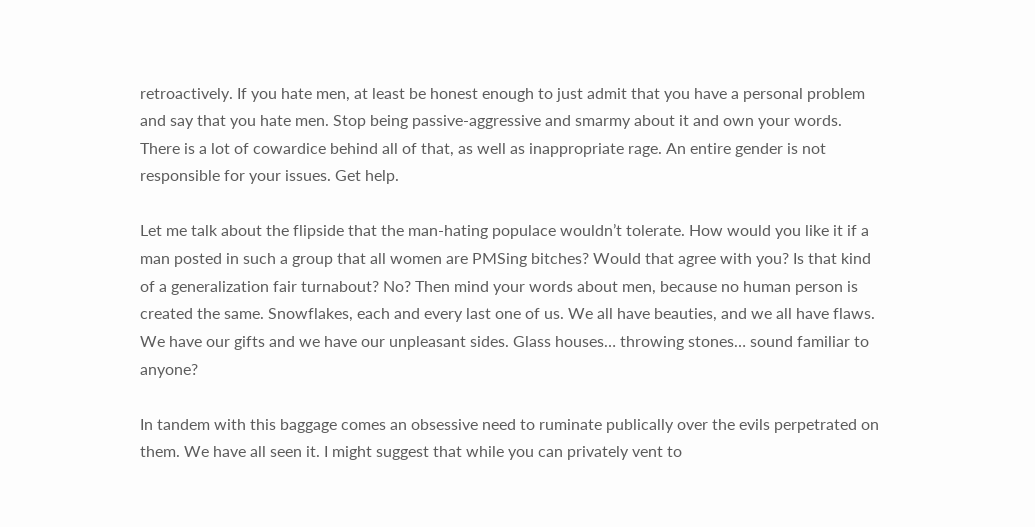retroactively. If you hate men, at least be honest enough to just admit that you have a personal problem and say that you hate men. Stop being passive-aggressive and smarmy about it and own your words. There is a lot of cowardice behind all of that, as well as inappropriate rage. An entire gender is not responsible for your issues. Get help.

Let me talk about the flipside that the man-hating populace wouldn’t tolerate. How would you like it if a man posted in such a group that all women are PMSing bitches? Would that agree with you? Is that kind of a generalization fair turnabout? No? Then mind your words about men, because no human person is created the same. Snowflakes, each and every last one of us. We all have beauties, and we all have flaws. We have our gifts and we have our unpleasant sides. Glass houses… throwing stones… sound familiar to anyone?

In tandem with this baggage comes an obsessive need to ruminate publically over the evils perpetrated on them. We have all seen it. I might suggest that while you can privately vent to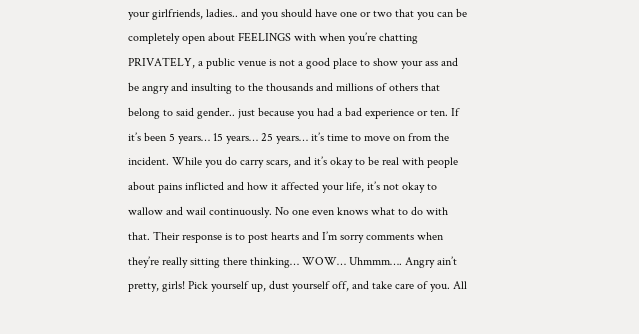your girlfriends, ladies.. and you should have one or two that you can be completely open about FEELINGS with when you’re chatting PRIVATELY, a public venue is not a good place to show your ass and be angry and insulting to the thousands and millions of others that belong to said gender.. just because you had a bad experience or ten. If it’s been 5 years… 15 years… 25 years… it’s time to move on from the incident. While you do carry scars, and it’s okay to be real with people about pains inflicted and how it affected your life, it’s not okay to wallow and wail continuously. No one even knows what to do with that. Their response is to post hearts and I’m sorry comments when they’re really sitting there thinking… WOW… Uhmmm…. Angry ain’t pretty, girls! Pick yourself up, dust yourself off, and take care of you. All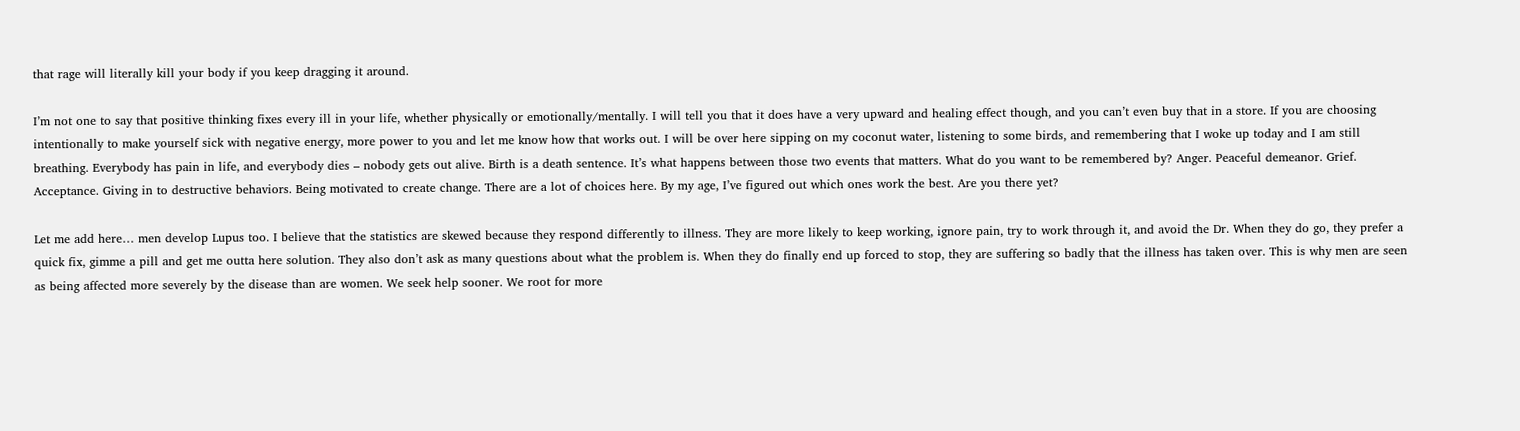that rage will literally kill your body if you keep dragging it around.

I’m not one to say that positive thinking fixes every ill in your life, whether physically or emotionally/mentally. I will tell you that it does have a very upward and healing effect though, and you can’t even buy that in a store. If you are choosing intentionally to make yourself sick with negative energy, more power to you and let me know how that works out. I will be over here sipping on my coconut water, listening to some birds, and remembering that I woke up today and I am still breathing. Everybody has pain in life, and everybody dies – nobody gets out alive. Birth is a death sentence. It’s what happens between those two events that matters. What do you want to be remembered by? Anger. Peaceful demeanor. Grief. Acceptance. Giving in to destructive behaviors. Being motivated to create change. There are a lot of choices here. By my age, I’ve figured out which ones work the best. Are you there yet?

Let me add here… men develop Lupus too. I believe that the statistics are skewed because they respond differently to illness. They are more likely to keep working, ignore pain, try to work through it, and avoid the Dr. When they do go, they prefer a quick fix, gimme a pill and get me outta here solution. They also don’t ask as many questions about what the problem is. When they do finally end up forced to stop, they are suffering so badly that the illness has taken over. This is why men are seen as being affected more severely by the disease than are women. We seek help sooner. We root for more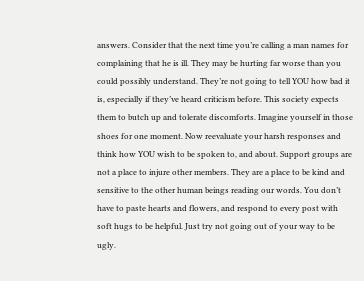answers. Consider that the next time you’re calling a man names for complaining that he is ill. They may be hurting far worse than you could possibly understand. They’re not going to tell YOU how bad it is, especially if they’ve heard criticism before. This society expects them to butch up and tolerate discomforts. Imagine yourself in those shoes for one moment. Now reevaluate your harsh responses and think how YOU wish to be spoken to, and about. Support groups are not a place to injure other members. They are a place to be kind and sensitive to the other human beings reading our words. You don’t have to paste hearts and flowers, and respond to every post with soft hugs to be helpful. Just try not going out of your way to be ugly.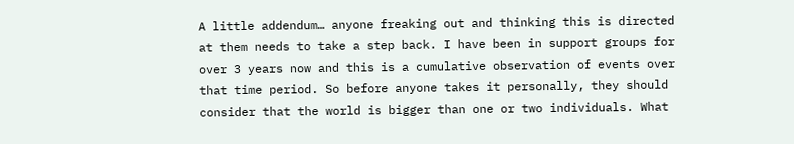A little addendum… anyone freaking out and thinking this is directed at them needs to take a step back. I have been in support groups for over 3 years now and this is a cumulative observation of events over that time period. So before anyone takes it personally, they should consider that the world is bigger than one or two individuals. What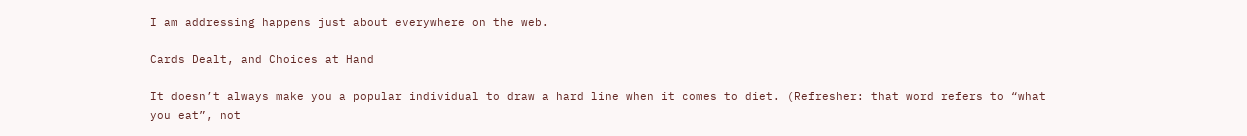I am addressing happens just about everywhere on the web.

Cards Dealt, and Choices at Hand

It doesn’t always make you a popular individual to draw a hard line when it comes to diet. (Refresher: that word refers to “what you eat”, not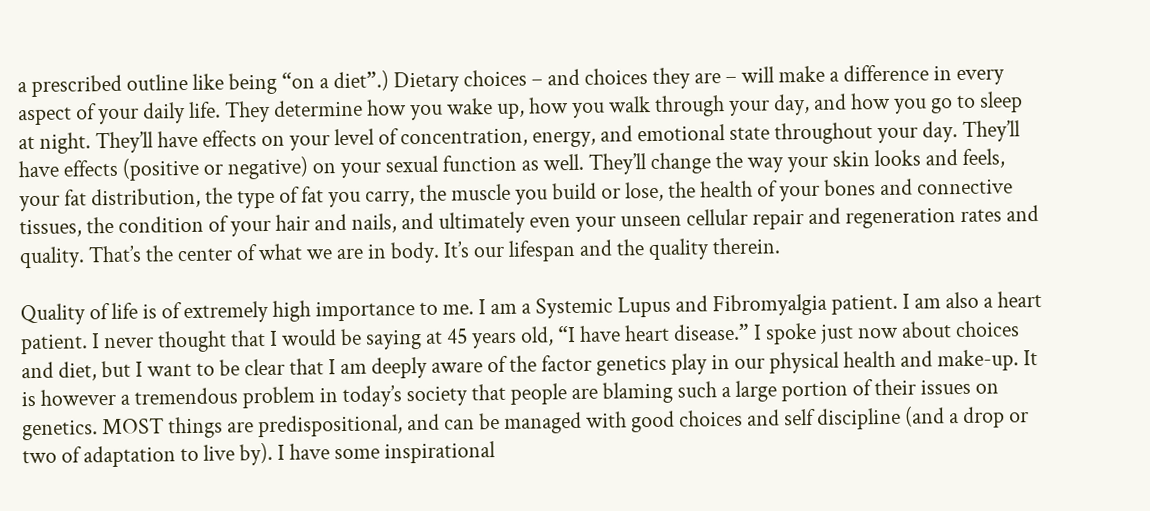a prescribed outline like being “on a diet”.) Dietary choices – and choices they are – will make a difference in every aspect of your daily life. They determine how you wake up, how you walk through your day, and how you go to sleep at night. They’ll have effects on your level of concentration, energy, and emotional state throughout your day. They’ll have effects (positive or negative) on your sexual function as well. They’ll change the way your skin looks and feels, your fat distribution, the type of fat you carry, the muscle you build or lose, the health of your bones and connective tissues, the condition of your hair and nails, and ultimately even your unseen cellular repair and regeneration rates and quality. That’s the center of what we are in body. It’s our lifespan and the quality therein.

Quality of life is of extremely high importance to me. I am a Systemic Lupus and Fibromyalgia patient. I am also a heart patient. I never thought that I would be saying at 45 years old, “I have heart disease.” I spoke just now about choices and diet, but I want to be clear that I am deeply aware of the factor genetics play in our physical health and make-up. It is however a tremendous problem in today’s society that people are blaming such a large portion of their issues on genetics. MOST things are predispositional, and can be managed with good choices and self discipline (and a drop or two of adaptation to live by). I have some inspirational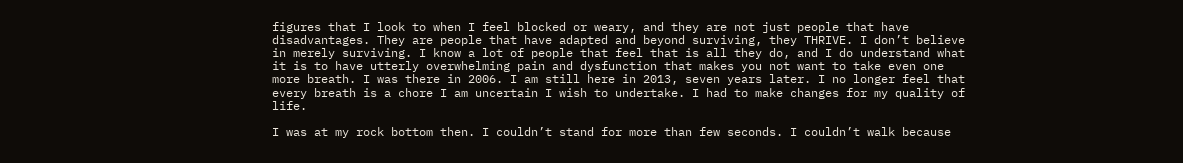figures that I look to when I feel blocked or weary, and they are not just people that have disadvantages. They are people that have adapted and beyond surviving, they THRIVE. I don’t believe in merely surviving. I know a lot of people that feel that is all they do, and I do understand what it is to have utterly overwhelming pain and dysfunction that makes you not want to take even one more breath. I was there in 2006. I am still here in 2013, seven years later. I no longer feel that every breath is a chore I am uncertain I wish to undertake. I had to make changes for my quality of life.

I was at my rock bottom then. I couldn’t stand for more than few seconds. I couldn’t walk because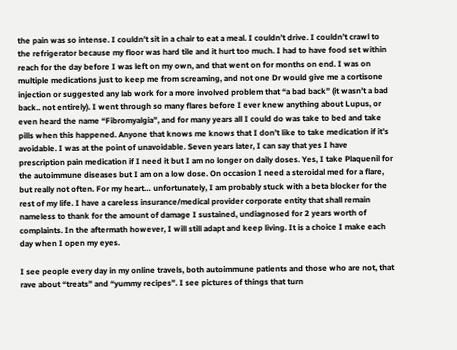the pain was so intense. I couldn’t sit in a chair to eat a meal. I couldn’t drive. I couldn’t crawl to the refrigerator because my floor was hard tile and it hurt too much. I had to have food set within reach for the day before I was left on my own, and that went on for months on end. I was on multiple medications just to keep me from screaming, and not one Dr would give me a cortisone injection or suggested any lab work for a more involved problem that “a bad back” (it wasn’t a bad back.. not entirely). I went through so many flares before I ever knew anything about Lupus, or even heard the name “Fibromyalgia”, and for many years all I could do was take to bed and take pills when this happened. Anyone that knows me knows that I don’t like to take medication if it’s avoidable. I was at the point of unavoidable. Seven years later, I can say that yes I have prescription pain medication if I need it but I am no longer on daily doses. Yes, I take Plaquenil for the autoimmune diseases but I am on a low dose. On occasion I need a steroidal med for a flare, but really not often. For my heart… unfortunately, I am probably stuck with a beta blocker for the rest of my life. I have a careless insurance/medical provider corporate entity that shall remain nameless to thank for the amount of damage I sustained, undiagnosed for 2 years worth of complaints. In the aftermath however, I will still adapt and keep living. It is a choice I make each day when I open my eyes.

I see people every day in my online travels, both autoimmune patients and those who are not, that rave about “treats” and “yummy recipes”. I see pictures of things that turn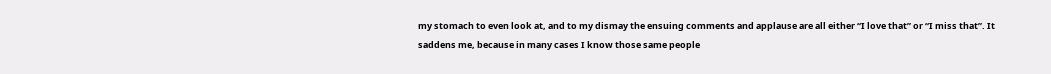my stomach to even look at, and to my dismay the ensuing comments and applause are all either “I love that” or “I miss that”. It saddens me, because in many cases I know those same people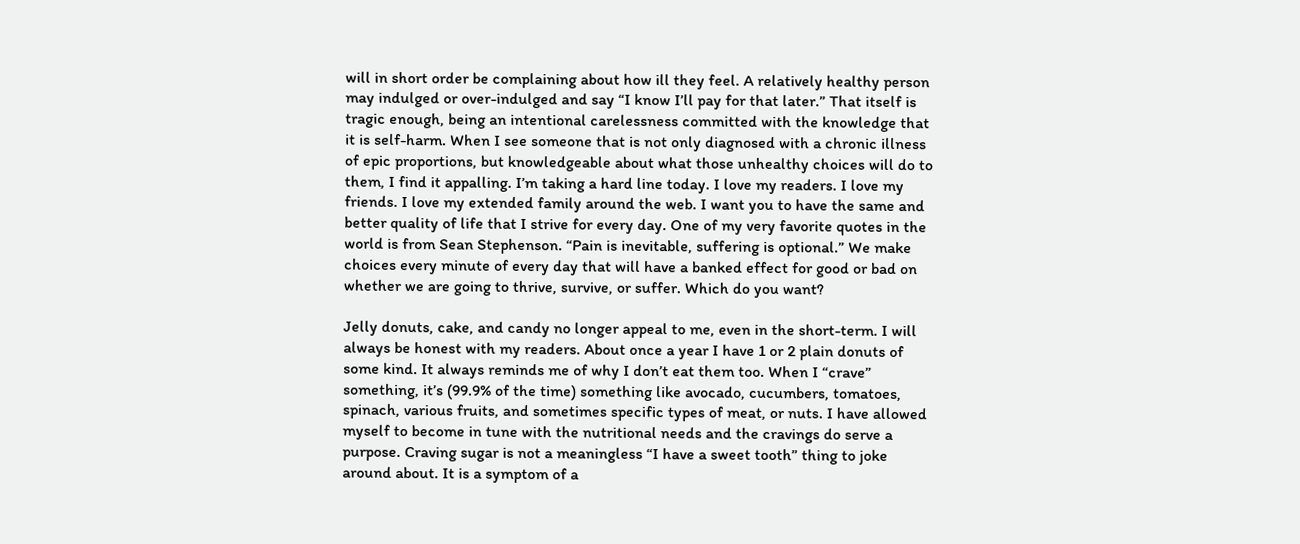will in short order be complaining about how ill they feel. A relatively healthy person may indulged or over-indulged and say “I know I’ll pay for that later.” That itself is tragic enough, being an intentional carelessness committed with the knowledge that it is self-harm. When I see someone that is not only diagnosed with a chronic illness of epic proportions, but knowledgeable about what those unhealthy choices will do to them, I find it appalling. I’m taking a hard line today. I love my readers. I love my friends. I love my extended family around the web. I want you to have the same and better quality of life that I strive for every day. One of my very favorite quotes in the world is from Sean Stephenson. “Pain is inevitable, suffering is optional.” We make choices every minute of every day that will have a banked effect for good or bad on whether we are going to thrive, survive, or suffer. Which do you want?

Jelly donuts, cake, and candy no longer appeal to me, even in the short-term. I will always be honest with my readers. About once a year I have 1 or 2 plain donuts of some kind. It always reminds me of why I don’t eat them too. When I “crave” something, it’s (99.9% of the time) something like avocado, cucumbers, tomatoes, spinach, various fruits, and sometimes specific types of meat, or nuts. I have allowed myself to become in tune with the nutritional needs and the cravings do serve a purpose. Craving sugar is not a meaningless “I have a sweet tooth” thing to joke around about. It is a symptom of a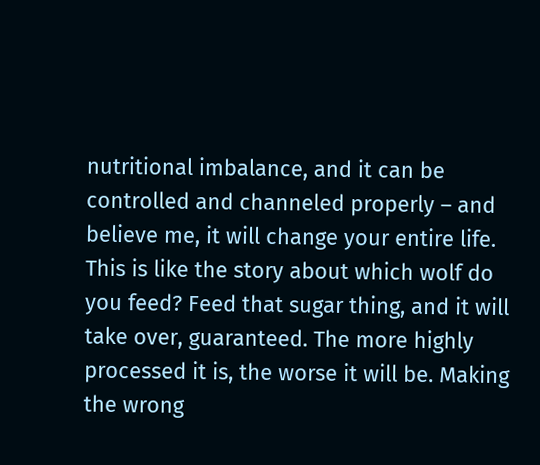nutritional imbalance, and it can be controlled and channeled properly – and believe me, it will change your entire life. This is like the story about which wolf do you feed? Feed that sugar thing, and it will take over, guaranteed. The more highly processed it is, the worse it will be. Making the wrong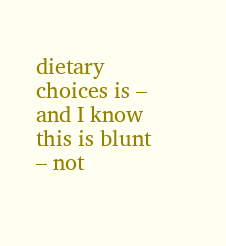dietary choices is – and I know this is blunt – not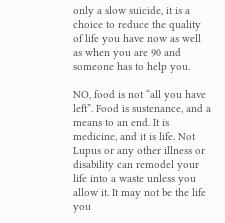only a slow suicide, it is a choice to reduce the quality of life you have now as well as when you are 90 and someone has to help you.

NO, food is not “all you have left”. Food is sustenance, and a means to an end. It is medicine, and it is life. Not Lupus or any other illness or disability can remodel your life into a waste unless you allow it. It may not be the life you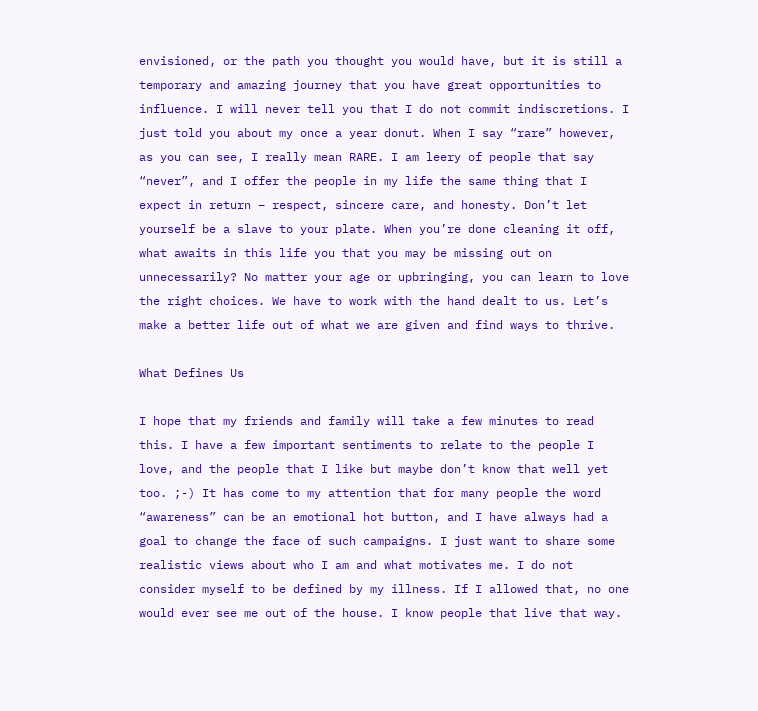envisioned, or the path you thought you would have, but it is still a temporary and amazing journey that you have great opportunities to influence. I will never tell you that I do not commit indiscretions. I just told you about my once a year donut. When I say “rare” however, as you can see, I really mean RARE. I am leery of people that say “never”, and I offer the people in my life the same thing that I expect in return – respect, sincere care, and honesty. Don’t let yourself be a slave to your plate. When you’re done cleaning it off, what awaits in this life you that you may be missing out on unnecessarily? No matter your age or upbringing, you can learn to love the right choices. We have to work with the hand dealt to us. Let’s make a better life out of what we are given and find ways to thrive.

What Defines Us

I hope that my friends and family will take a few minutes to read this. I have a few important sentiments to relate to the people I love, and the people that I like but maybe don’t know that well yet too. ;-) It has come to my attention that for many people the word “awareness” can be an emotional hot button, and I have always had a goal to change the face of such campaigns. I just want to share some realistic views about who I am and what motivates me. I do not consider myself to be defined by my illness. If I allowed that, no one would ever see me out of the house. I know people that live that way.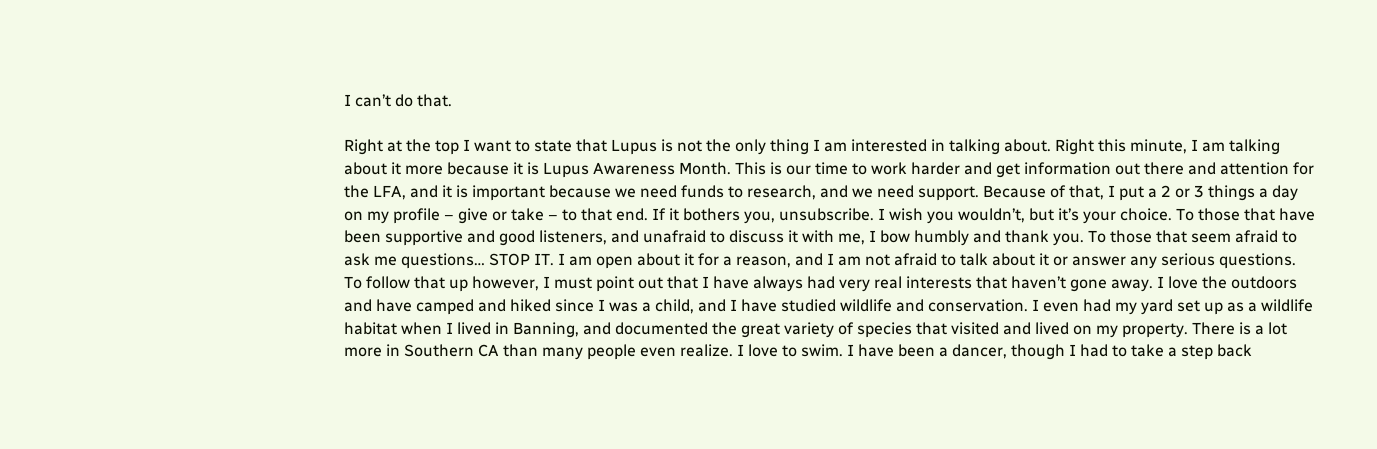I can’t do that.

Right at the top I want to state that Lupus is not the only thing I am interested in talking about. Right this minute, I am talking about it more because it is Lupus Awareness Month. This is our time to work harder and get information out there and attention for the LFA, and it is important because we need funds to research, and we need support. Because of that, I put a 2 or 3 things a day on my profile – give or take – to that end. If it bothers you, unsubscribe. I wish you wouldn’t, but it’s your choice. To those that have been supportive and good listeners, and unafraid to discuss it with me, I bow humbly and thank you. To those that seem afraid to ask me questions… STOP IT. I am open about it for a reason, and I am not afraid to talk about it or answer any serious questions. To follow that up however, I must point out that I have always had very real interests that haven’t gone away. I love the outdoors and have camped and hiked since I was a child, and I have studied wildlife and conservation. I even had my yard set up as a wildlife habitat when I lived in Banning, and documented the great variety of species that visited and lived on my property. There is a lot more in Southern CA than many people even realize. I love to swim. I have been a dancer, though I had to take a step back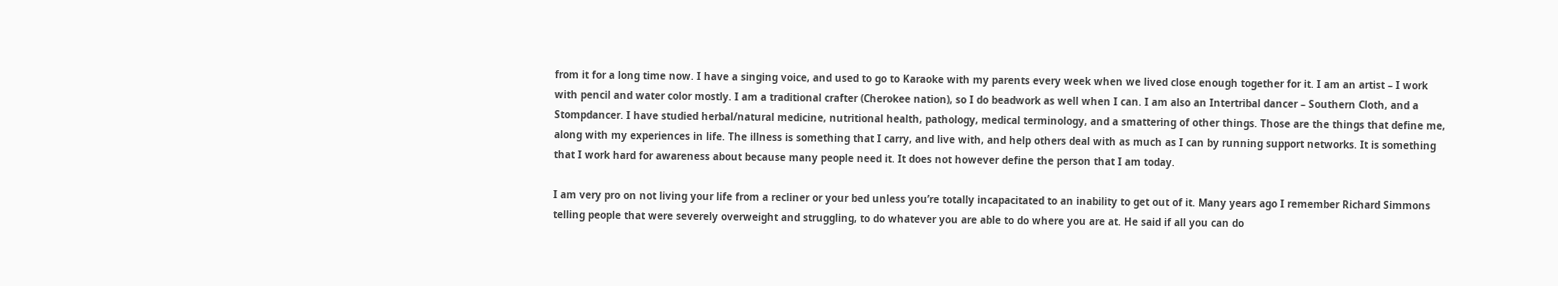from it for a long time now. I have a singing voice, and used to go to Karaoke with my parents every week when we lived close enough together for it. I am an artist – I work with pencil and water color mostly. I am a traditional crafter (Cherokee nation), so I do beadwork as well when I can. I am also an Intertribal dancer – Southern Cloth, and a Stompdancer. I have studied herbal/natural medicine, nutritional health, pathology, medical terminology, and a smattering of other things. Those are the things that define me, along with my experiences in life. The illness is something that I carry, and live with, and help others deal with as much as I can by running support networks. It is something that I work hard for awareness about because many people need it. It does not however define the person that I am today.

I am very pro on not living your life from a recliner or your bed unless you’re totally incapacitated to an inability to get out of it. Many years ago I remember Richard Simmons telling people that were severely overweight and struggling, to do whatever you are able to do where you are at. He said if all you can do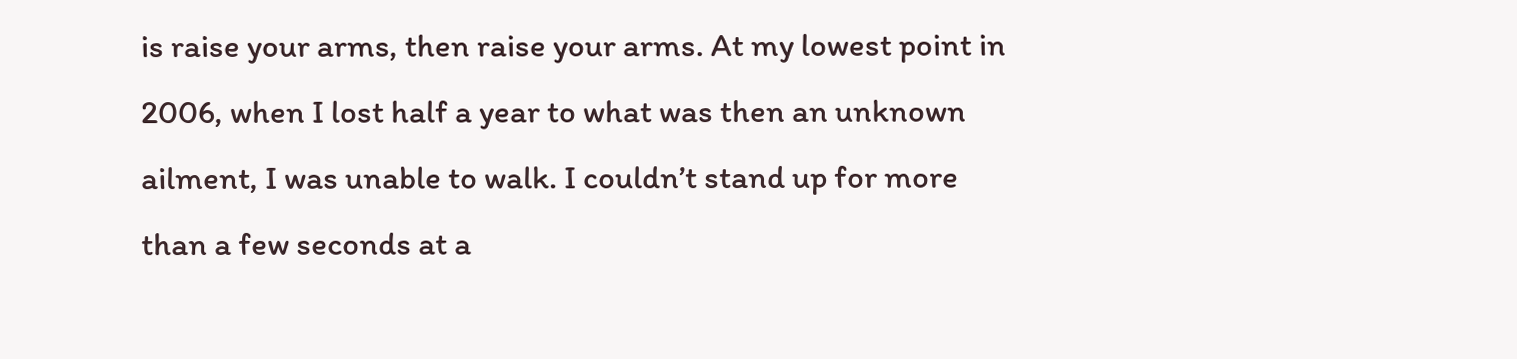is raise your arms, then raise your arms. At my lowest point in 2006, when I lost half a year to what was then an unknown ailment, I was unable to walk. I couldn’t stand up for more than a few seconds at a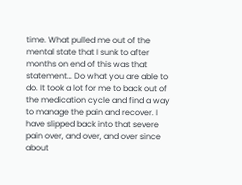time. What pulled me out of the mental state that I sunk to after months on end of this was that statement… Do what you are able to do. It took a lot for me to back out of the medication cycle and find a way to manage the pain and recover. I have slipped back into that severe pain over, and over, and over since about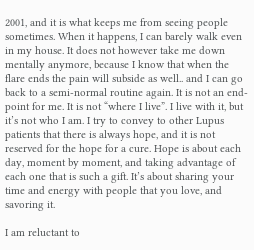2001, and it is what keeps me from seeing people sometimes. When it happens, I can barely walk even in my house. It does not however take me down mentally anymore, because I know that when the flare ends the pain will subside as well.. and I can go back to a semi-normal routine again. It is not an end-point for me. It is not “where I live”. I live with it, but it’s not who I am. I try to convey to other Lupus patients that there is always hope, and it is not reserved for the hope for a cure. Hope is about each day, moment by moment, and taking advantage of each one that is such a gift. It’s about sharing your time and energy with people that you love, and savoring it.

I am reluctant to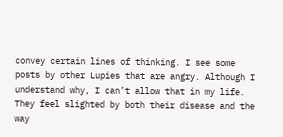convey certain lines of thinking. I see some posts by other Lupies that are angry. Although I understand why, I can’t allow that in my life. They feel slighted by both their disease and the way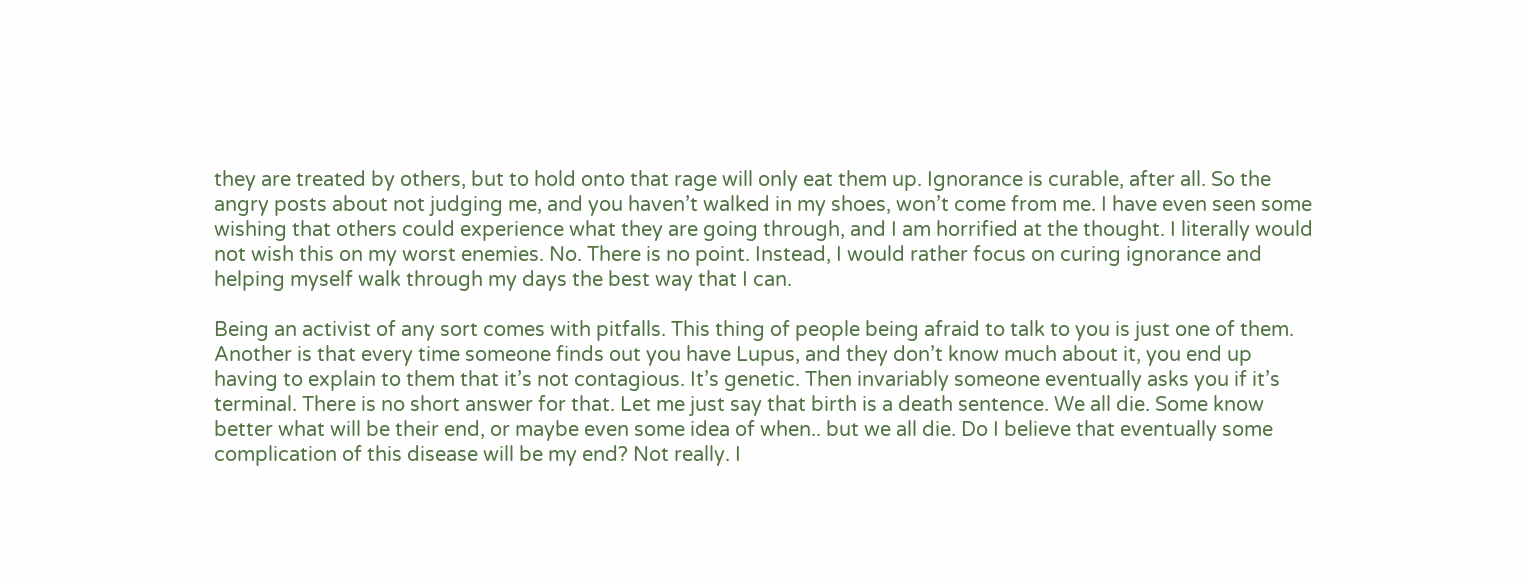they are treated by others, but to hold onto that rage will only eat them up. Ignorance is curable, after all. So the angry posts about not judging me, and you haven’t walked in my shoes, won’t come from me. I have even seen some wishing that others could experience what they are going through, and I am horrified at the thought. I literally would not wish this on my worst enemies. No. There is no point. Instead, I would rather focus on curing ignorance and helping myself walk through my days the best way that I can.

Being an activist of any sort comes with pitfalls. This thing of people being afraid to talk to you is just one of them. Another is that every time someone finds out you have Lupus, and they don’t know much about it, you end up having to explain to them that it’s not contagious. It’s genetic. Then invariably someone eventually asks you if it’s terminal. There is no short answer for that. Let me just say that birth is a death sentence. We all die. Some know better what will be their end, or maybe even some idea of when.. but we all die. Do I believe that eventually some complication of this disease will be my end? Not really. I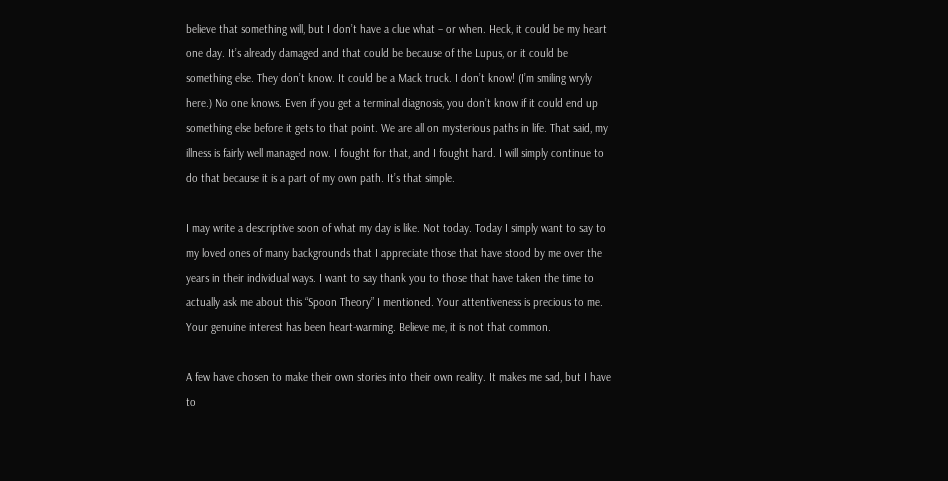believe that something will, but I don’t have a clue what – or when. Heck, it could be my heart one day. It’s already damaged and that could be because of the Lupus, or it could be something else. They don’t know. It could be a Mack truck. I don’t know! (I’m smiling wryly here.) No one knows. Even if you get a terminal diagnosis, you don’t know if it could end up something else before it gets to that point. We are all on mysterious paths in life. That said, my illness is fairly well managed now. I fought for that, and I fought hard. I will simply continue to do that because it is a part of my own path. It’s that simple.

I may write a descriptive soon of what my day is like. Not today. Today I simply want to say to my loved ones of many backgrounds that I appreciate those that have stood by me over the years in their individual ways. I want to say thank you to those that have taken the time to actually ask me about this “Spoon Theory” I mentioned. Your attentiveness is precious to me. Your genuine interest has been heart-warming. Believe me, it is not that common.

A few have chosen to make their own stories into their own reality. It makes me sad, but I have to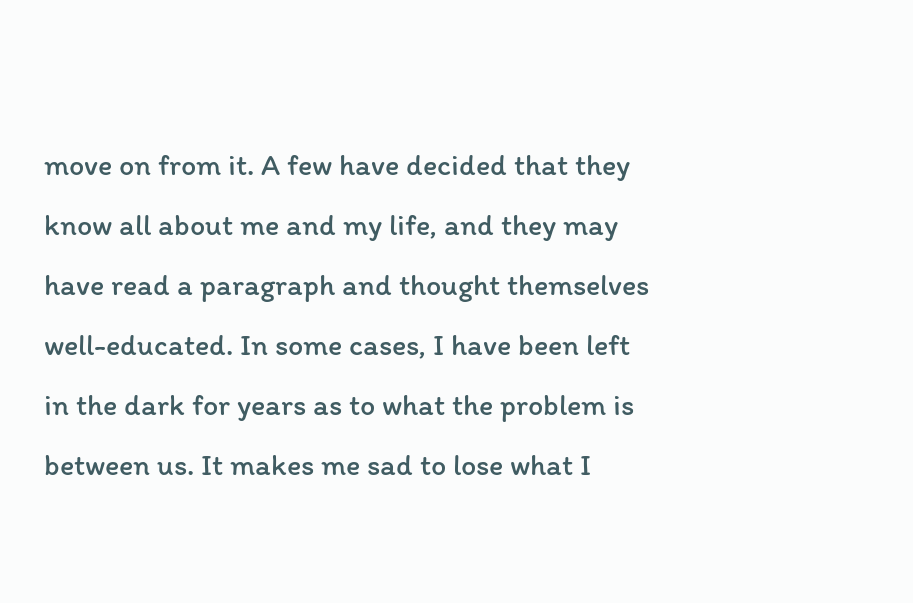move on from it. A few have decided that they know all about me and my life, and they may have read a paragraph and thought themselves well-educated. In some cases, I have been left in the dark for years as to what the problem is between us. It makes me sad to lose what I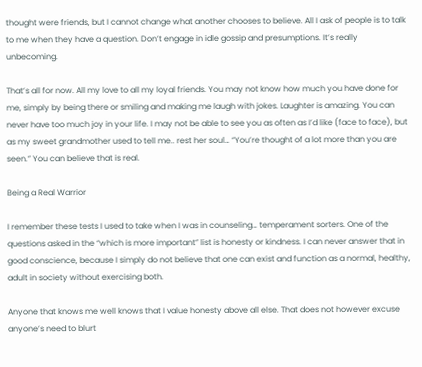thought were friends, but I cannot change what another chooses to believe. All I ask of people is to talk to me when they have a question. Don’t engage in idle gossip and presumptions. It’s really unbecoming.

That’s all for now. All my love to all my loyal friends. You may not know how much you have done for me, simply by being there or smiling and making me laugh with jokes. Laughter is amazing. You can never have too much joy in your life. I may not be able to see you as often as I’d like (face to face), but as my sweet grandmother used to tell me.. rest her soul… “You’re thought of a lot more than you are seen.” You can believe that is real.

Being a Real Warrior

I remember these tests I used to take when I was in counseling… temperament sorters. One of the questions asked in the “which is more important” list is honesty or kindness. I can never answer that in good conscience, because I simply do not believe that one can exist and function as a normal, healthy, adult in society without exercising both.

Anyone that knows me well knows that I value honesty above all else. That does not however excuse anyone’s need to blurt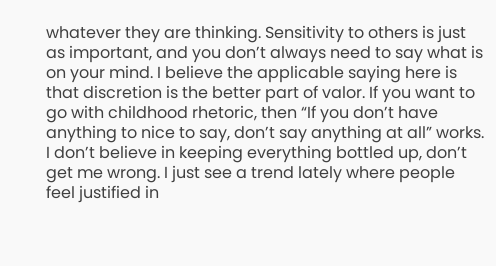whatever they are thinking. Sensitivity to others is just as important, and you don’t always need to say what is on your mind. I believe the applicable saying here is that discretion is the better part of valor. If you want to go with childhood rhetoric, then “If you don’t have anything to nice to say, don’t say anything at all” works. I don’t believe in keeping everything bottled up, don’t get me wrong. I just see a trend lately where people feel justified in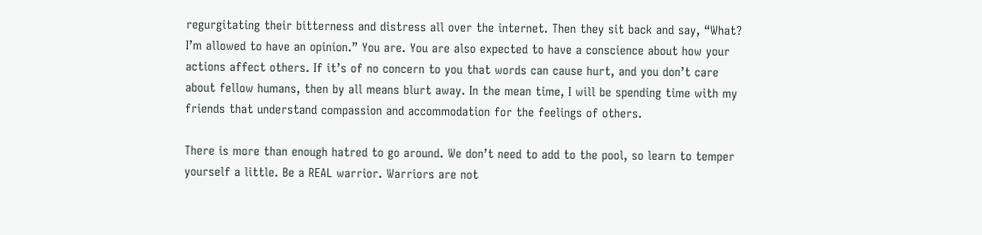regurgitating their bitterness and distress all over the internet. Then they sit back and say, “What? I’m allowed to have an opinion.” You are. You are also expected to have a conscience about how your actions affect others. If it’s of no concern to you that words can cause hurt, and you don’t care about fellow humans, then by all means blurt away. In the mean time, I will be spending time with my friends that understand compassion and accommodation for the feelings of others.

There is more than enough hatred to go around. We don’t need to add to the pool, so learn to temper yourself a little. Be a REAL warrior. Warriors are not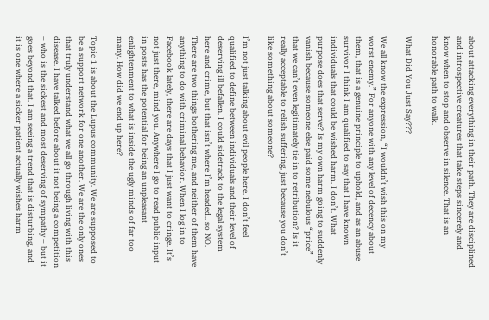about attacking everything in their path. They are disciplined and introspective creatures that take steps sincerely and know when to stop and observe in silence. That is an honorable path to walk.

What Did You Just Say???

We all know the expression, “I wouldn’t wish this on my worst enemy.” For anyone with any level of decency about them, that is a genuine principle to uphold, and as an abuse survivor I think I am qualified to say that I have known individuals that could be wished harm. I don’t. What purpose does that serve? Is my own harm going to suddenly vanish because someone else paid some nebulous “price” that we can’t even legitimately tie in to retribution? Is it really acceptable to relish suffering, just because you don’t like something about someone?

I’m not just talking about evil people here. I don’t feel qualified to define between individuals and their level of deserving ill befallen. I could sidetrack to the legal system here and crime, but that isn’t where I’m headed.. so NO. There are two things bothering me, and neither of them have anything to do with criminal behavior. When I log in to Facebook lately, there are days that I just want to cringe. It’s not just there, mind you. Anywhere I go to read public input in posts has the potential for being an unpleasant enlightenment to what is inside the ugly minds of far too many. How did we end up here?

Topic 1 is about the Lupus community. We are supposed to be a support network for one another. We are the only ones that truly understand what we all go through living with this disease. I have talked before about it not being a competition – who is the sickest and most deserving of sympathy – but it goes beyond that. I am seeing a trend that is disturbing, and it is one where a sicker patient actually wishes harm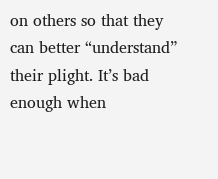on others so that they can better “understand” their plight. It’s bad enough when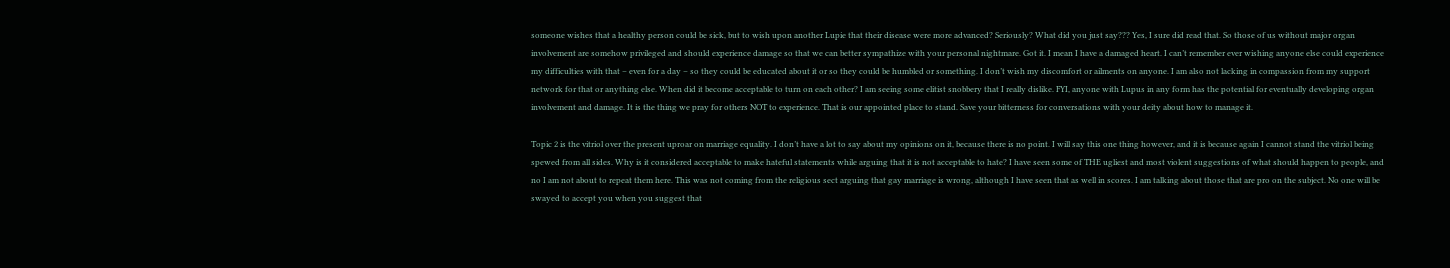someone wishes that a healthy person could be sick, but to wish upon another Lupie that their disease were more advanced? Seriously? What did you just say??? Yes, I sure did read that. So those of us without major organ involvement are somehow privileged and should experience damage so that we can better sympathize with your personal nightmare. Got it. I mean I have a damaged heart. I can’t remember ever wishing anyone else could experience my difficulties with that – even for a day – so they could be educated about it or so they could be humbled or something. I don’t wish my discomfort or ailments on anyone. I am also not lacking in compassion from my support network for that or anything else. When did it become acceptable to turn on each other? I am seeing some elitist snobbery that I really dislike. FYI, anyone with Lupus in any form has the potential for eventually developing organ involvement and damage. It is the thing we pray for others NOT to experience. That is our appointed place to stand. Save your bitterness for conversations with your deity about how to manage it.

Topic 2 is the vitriol over the present uproar on marriage equality. I don’t have a lot to say about my opinions on it, because there is no point. I will say this one thing however, and it is because again I cannot stand the vitriol being spewed from all sides. Why is it considered acceptable to make hateful statements while arguing that it is not acceptable to hate? I have seen some of THE ugliest and most violent suggestions of what should happen to people, and no I am not about to repeat them here. This was not coming from the religious sect arguing that gay marriage is wrong, although I have seen that as well in scores. I am talking about those that are pro on the subject. No one will be swayed to accept you when you suggest that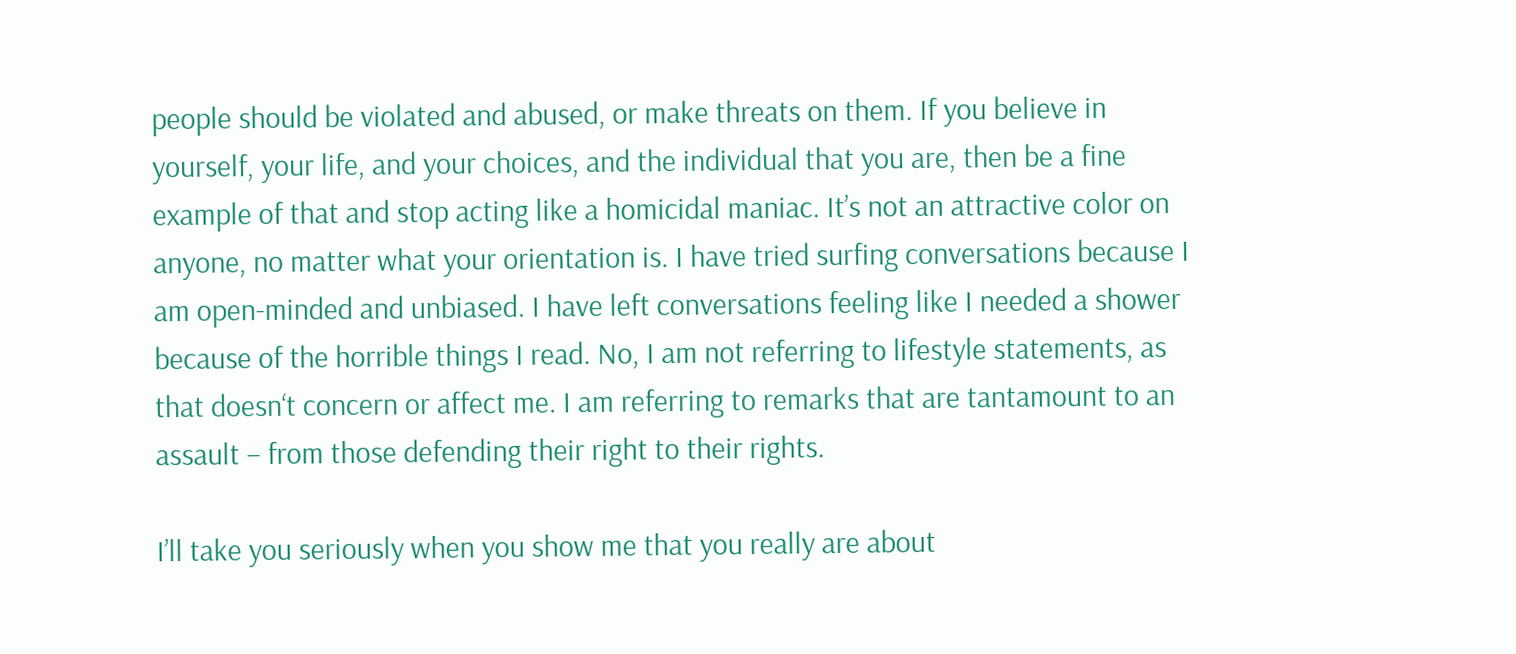people should be violated and abused, or make threats on them. If you believe in yourself, your life, and your choices, and the individual that you are, then be a fine example of that and stop acting like a homicidal maniac. It’s not an attractive color on anyone, no matter what your orientation is. I have tried surfing conversations because I am open-minded and unbiased. I have left conversations feeling like I needed a shower because of the horrible things I read. No, I am not referring to lifestyle statements, as that doesn‘t concern or affect me. I am referring to remarks that are tantamount to an assault – from those defending their right to their rights.

I’ll take you seriously when you show me that you really are about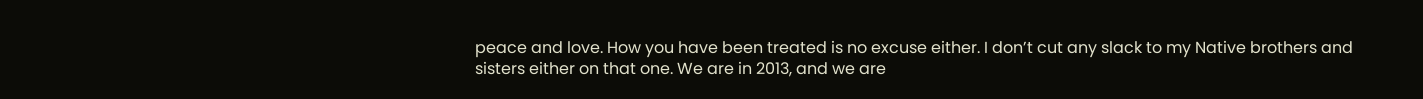peace and love. How you have been treated is no excuse either. I don’t cut any slack to my Native brothers and sisters either on that one. We are in 2013, and we are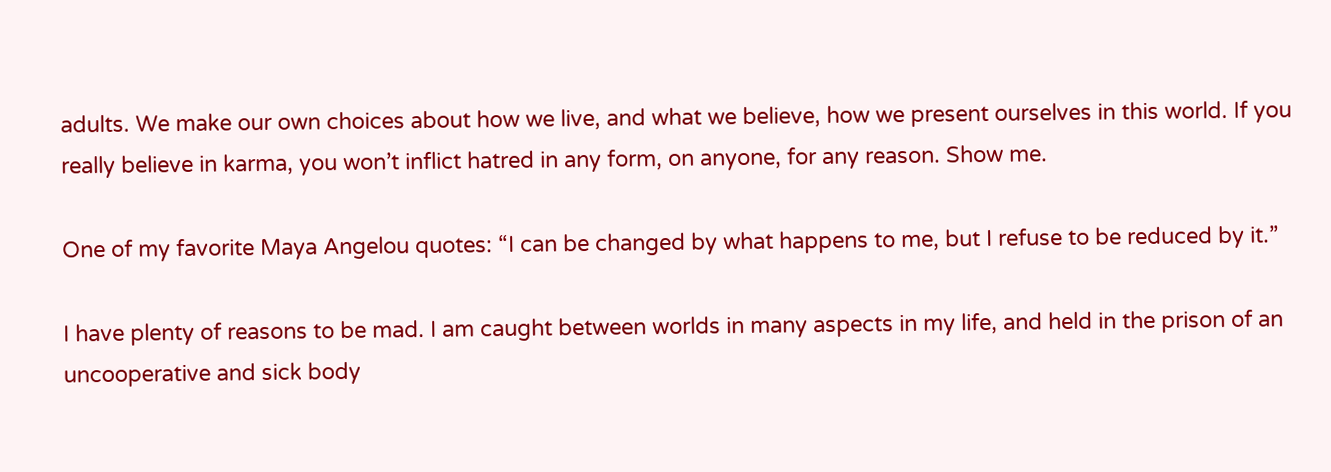adults. We make our own choices about how we live, and what we believe, how we present ourselves in this world. If you really believe in karma, you won’t inflict hatred in any form, on anyone, for any reason. Show me.

One of my favorite Maya Angelou quotes: “I can be changed by what happens to me, but I refuse to be reduced by it.”

I have plenty of reasons to be mad. I am caught between worlds in many aspects in my life, and held in the prison of an uncooperative and sick body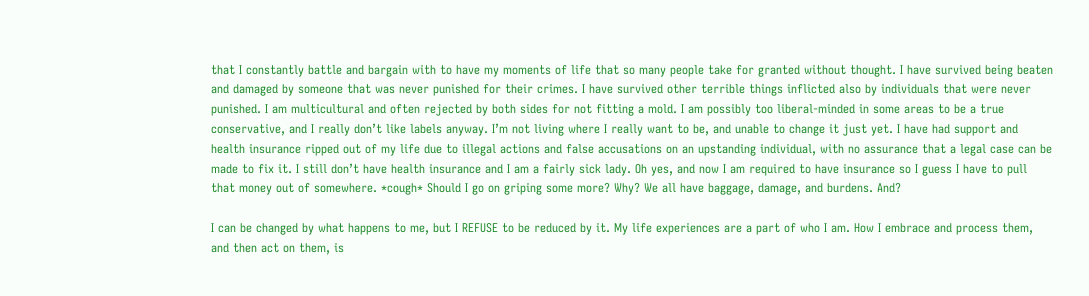that I constantly battle and bargain with to have my moments of life that so many people take for granted without thought. I have survived being beaten and damaged by someone that was never punished for their crimes. I have survived other terrible things inflicted also by individuals that were never punished. I am multicultural and often rejected by both sides for not fitting a mold. I am possibly too liberal-minded in some areas to be a true conservative, and I really don’t like labels anyway. I’m not living where I really want to be, and unable to change it just yet. I have had support and health insurance ripped out of my life due to illegal actions and false accusations on an upstanding individual, with no assurance that a legal case can be made to fix it. I still don’t have health insurance and I am a fairly sick lady. Oh yes, and now I am required to have insurance so I guess I have to pull that money out of somewhere. *cough* Should I go on griping some more? Why? We all have baggage, damage, and burdens. And?

I can be changed by what happens to me, but I REFUSE to be reduced by it. My life experiences are a part of who I am. How I embrace and process them, and then act on them, is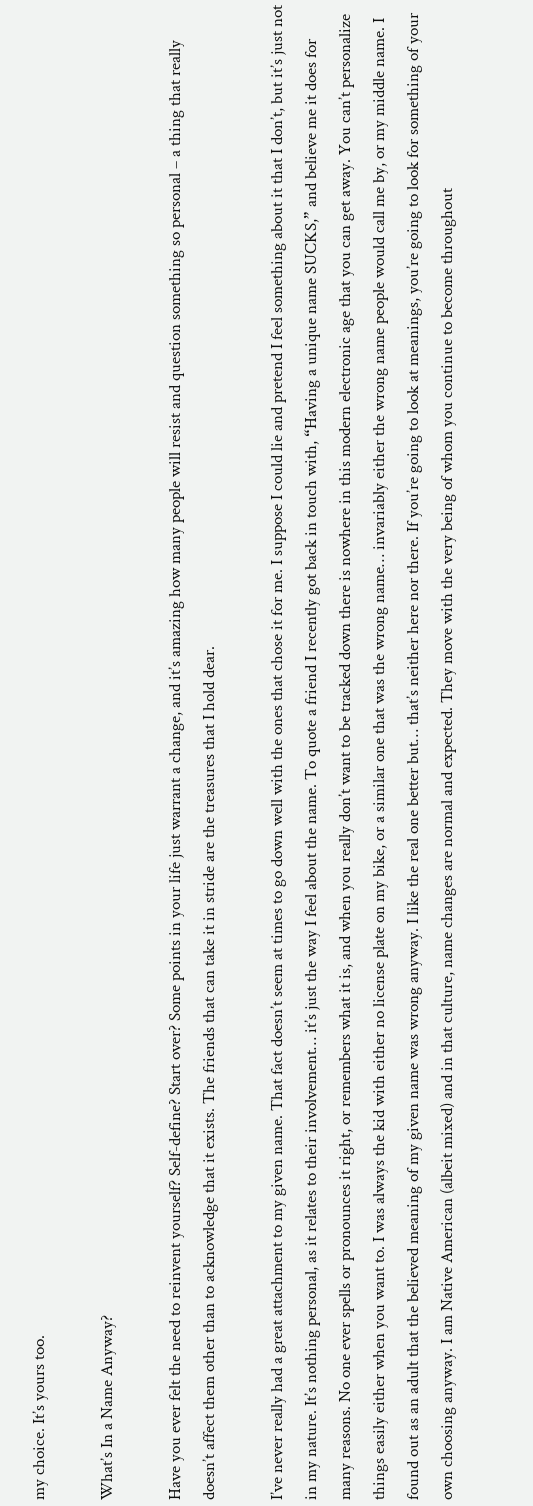my choice. It’s yours too.

What’s In a Name Anyway?

Have you ever felt the need to reinvent yourself? Self-define? Start over? Some points in your life just warrant a change, and it’s amazing how many people will resist and question something so personal – a thing that really doesn’t affect them other than to acknowledge that it exists. The friends that can take it in stride are the treasures that I hold dear.

I’ve never really had a great attachment to my given name. That fact doesn’t seem at times to go down well with the ones that chose it for me. I suppose I could lie and pretend I feel something about it that I don’t, but it’s just not in my nature. It’s nothing personal, as it relates to their involvement… it’s just the way I feel about the name. To quote a friend I recently got back in touch with, “Having a unique name SUCKS,” and believe me it does for many reasons. No one ever spells or pronounces it right, or remembers what it is, and when you really don’t want to be tracked down there is nowhere in this modern electronic age that you can get away. You can’t personalize things easily either when you want to. I was always the kid with either no license plate on my bike, or a similar one that was the wrong name… invariably either the wrong name people would call me by, or my middle name. I found out as an adult that the believed meaning of my given name was wrong anyway. I like the real one better but… that’s neither here nor there. If you’re going to look at meanings, you’re going to look for something of your own choosing anyway. I am Native American (albeit mixed) and in that culture, name changes are normal and expected. They move with the very being of whom you continue to become throughout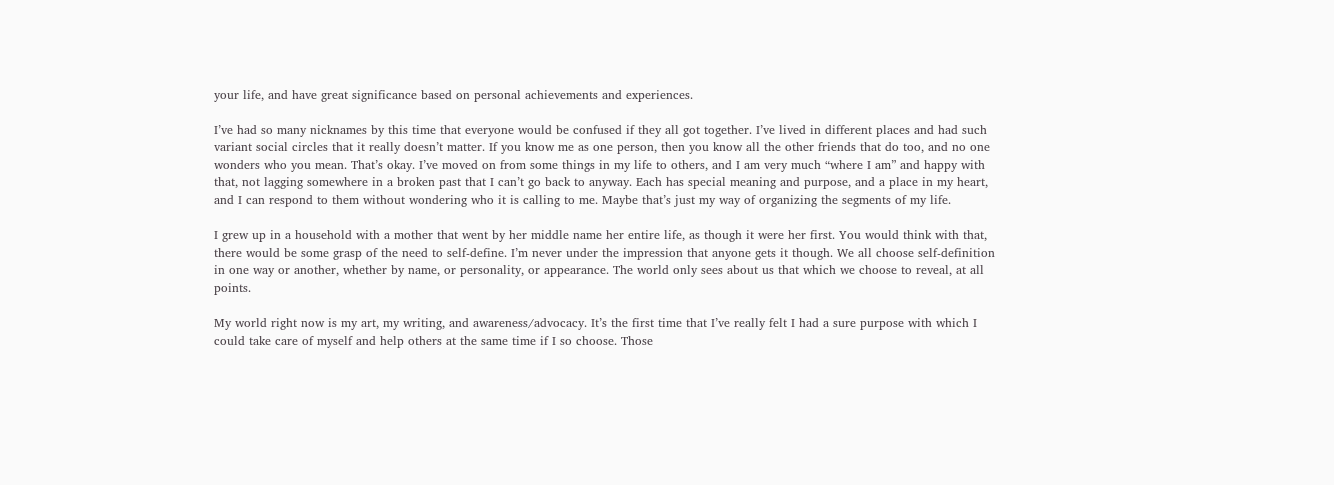your life, and have great significance based on personal achievements and experiences.

I’ve had so many nicknames by this time that everyone would be confused if they all got together. I’ve lived in different places and had such variant social circles that it really doesn’t matter. If you know me as one person, then you know all the other friends that do too, and no one wonders who you mean. That’s okay. I’ve moved on from some things in my life to others, and I am very much “where I am” and happy with that, not lagging somewhere in a broken past that I can’t go back to anyway. Each has special meaning and purpose, and a place in my heart, and I can respond to them without wondering who it is calling to me. Maybe that’s just my way of organizing the segments of my life.

I grew up in a household with a mother that went by her middle name her entire life, as though it were her first. You would think with that, there would be some grasp of the need to self-define. I’m never under the impression that anyone gets it though. We all choose self-definition in one way or another, whether by name, or personality, or appearance. The world only sees about us that which we choose to reveal, at all points.

My world right now is my art, my writing, and awareness/advocacy. It’s the first time that I’ve really felt I had a sure purpose with which I could take care of myself and help others at the same time if I so choose. Those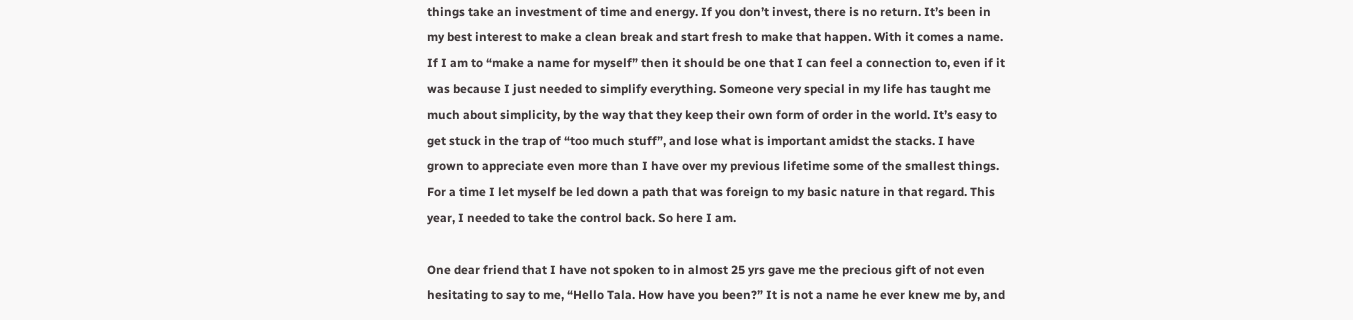things take an investment of time and energy. If you don’t invest, there is no return. It’s been in my best interest to make a clean break and start fresh to make that happen. With it comes a name. If I am to “make a name for myself” then it should be one that I can feel a connection to, even if it was because I just needed to simplify everything. Someone very special in my life has taught me much about simplicity, by the way that they keep their own form of order in the world. It’s easy to get stuck in the trap of “too much stuff”, and lose what is important amidst the stacks. I have grown to appreciate even more than I have over my previous lifetime some of the smallest things. For a time I let myself be led down a path that was foreign to my basic nature in that regard. This year, I needed to take the control back. So here I am.

One dear friend that I have not spoken to in almost 25 yrs gave me the precious gift of not even hesitating to say to me, “Hello Tala. How have you been?” It is not a name he ever knew me by, and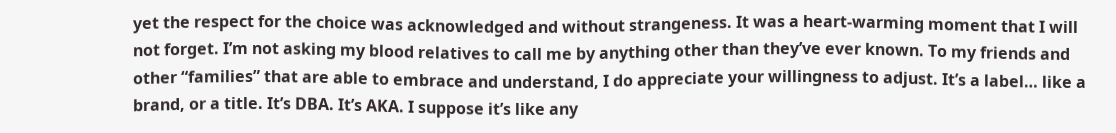yet the respect for the choice was acknowledged and without strangeness. It was a heart-warming moment that I will not forget. I’m not asking my blood relatives to call me by anything other than they’ve ever known. To my friends and other “families” that are able to embrace and understand, I do appreciate your willingness to adjust. It’s a label… like a brand, or a title. It’s DBA. It’s AKA. I suppose it’s like any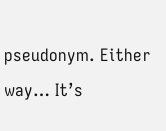pseudonym. Either way… It’s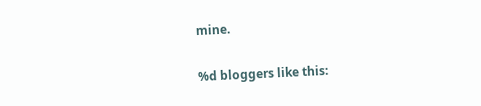mine.

%d bloggers like this: